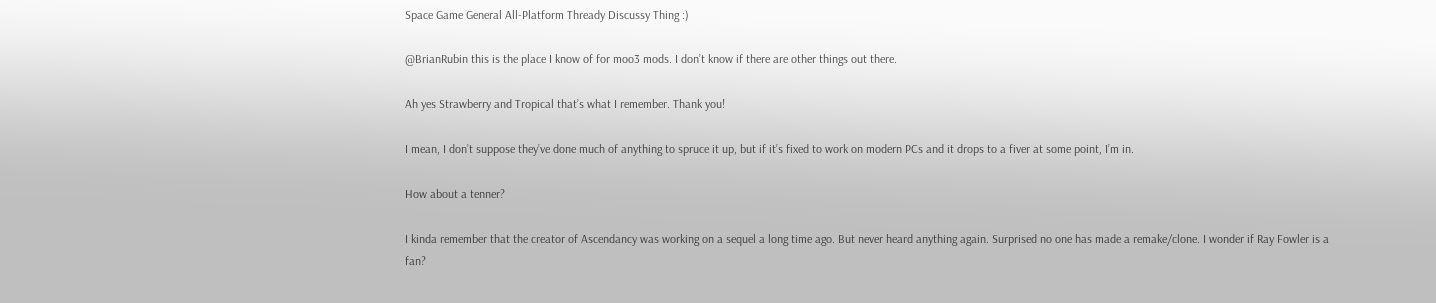Space Game General All-Platform Thready Discussy Thing :)

@BrianRubin this is the place I know of for moo3 mods. I don’t know if there are other things out there.

Ah yes Strawberry and Tropical that’s what I remember. Thank you!

I mean, I don’t suppose they’ve done much of anything to spruce it up, but if it’s fixed to work on modern PCs and it drops to a fiver at some point, I’m in.

How about a tenner?

I kinda remember that the creator of Ascendancy was working on a sequel a long time ago. But never heard anything again. Surprised no one has made a remake/clone. I wonder if Ray Fowler is a fan?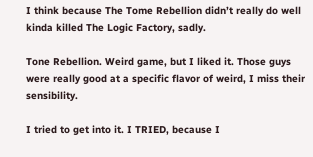I think because The Tome Rebellion didn’t really do well kinda killed The Logic Factory, sadly.

Tone Rebellion. Weird game, but I liked it. Those guys were really good at a specific flavor of weird, I miss their sensibility.

I tried to get into it. I TRIED, because I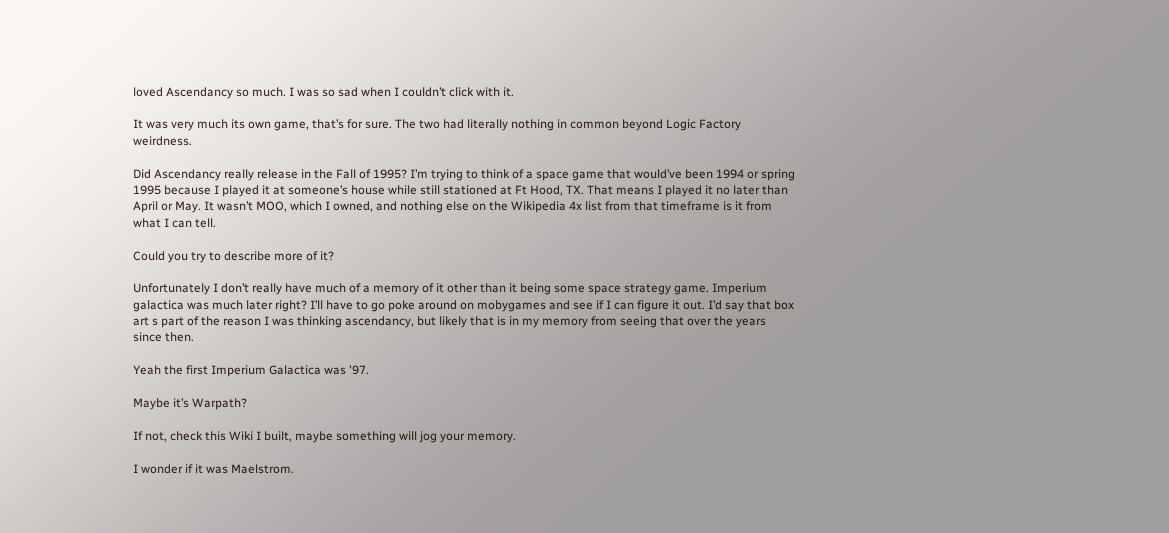loved Ascendancy so much. I was so sad when I couldn’t click with it.

It was very much its own game, that’s for sure. The two had literally nothing in common beyond Logic Factory weirdness.

Did Ascendancy really release in the Fall of 1995? I’m trying to think of a space game that would’ve been 1994 or spring 1995 because I played it at someone’s house while still stationed at Ft Hood, TX. That means I played it no later than April or May. It wasn’t MOO, which I owned, and nothing else on the Wikipedia 4x list from that timeframe is it from what I can tell.

Could you try to describe more of it?

Unfortunately I don’t really have much of a memory of it other than it being some space strategy game. Imperium galactica was much later right? I’ll have to go poke around on mobygames and see if I can figure it out. I’d say that box art s part of the reason I was thinking ascendancy, but likely that is in my memory from seeing that over the years since then.

Yeah the first Imperium Galactica was '97.

Maybe it’s Warpath?

If not, check this Wiki I built, maybe something will jog your memory.

I wonder if it was Maelstrom.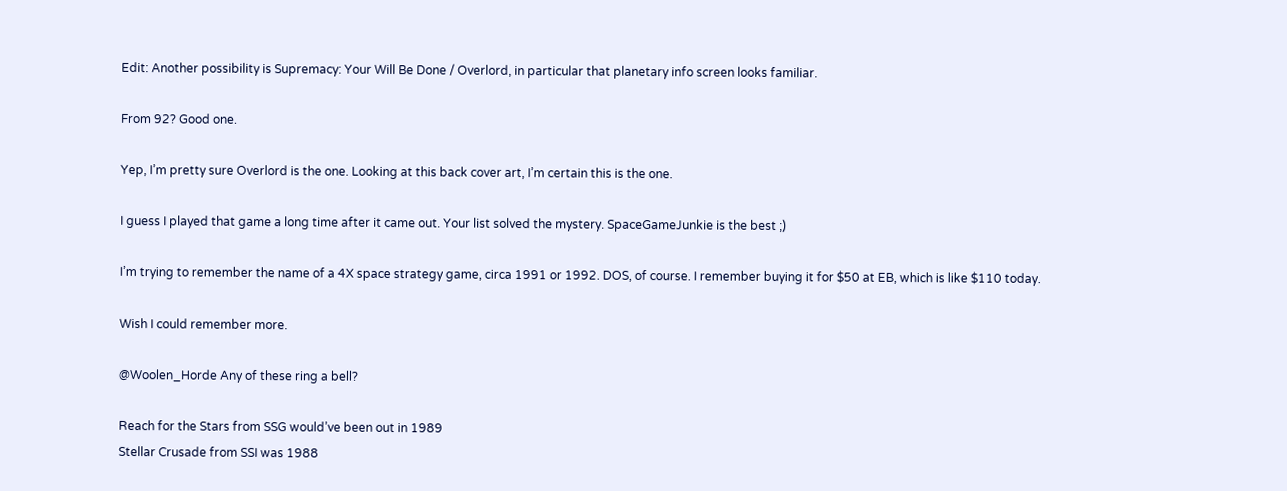Edit: Another possibility is Supremacy: Your Will Be Done / Overlord, in particular that planetary info screen looks familiar.

From 92? Good one.

Yep, I’m pretty sure Overlord is the one. Looking at this back cover art, I’m certain this is the one.

I guess I played that game a long time after it came out. Your list solved the mystery. SpaceGameJunkie is the best ;)

I’m trying to remember the name of a 4X space strategy game, circa 1991 or 1992. DOS, of course. I remember buying it for $50 at EB, which is like $110 today.

Wish I could remember more.

@Woolen_Horde Any of these ring a bell?

Reach for the Stars from SSG would’ve been out in 1989
Stellar Crusade from SSI was 1988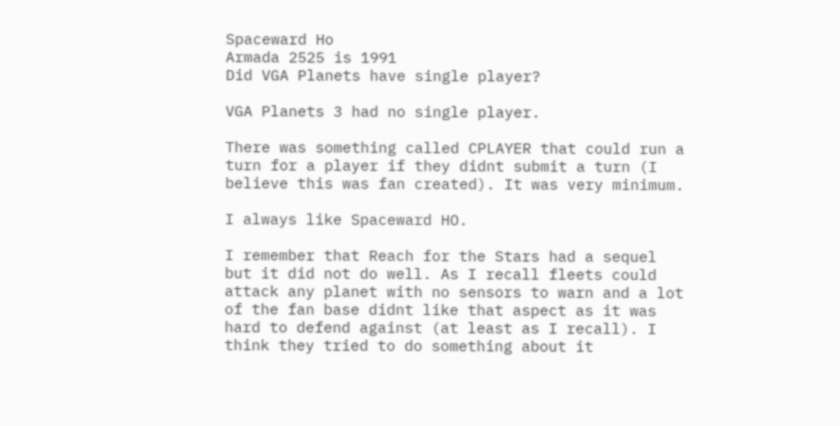Spaceward Ho
Armada 2525 is 1991
Did VGA Planets have single player?

VGA Planets 3 had no single player.

There was something called CPLAYER that could run a turn for a player if they didnt submit a turn (I believe this was fan created). It was very minimum.

I always like Spaceward HO.

I remember that Reach for the Stars had a sequel but it did not do well. As I recall fleets could attack any planet with no sensors to warn and a lot of the fan base didnt like that aspect as it was hard to defend against (at least as I recall). I think they tried to do something about it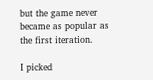but the game never became as popular as the first iteration.

I picked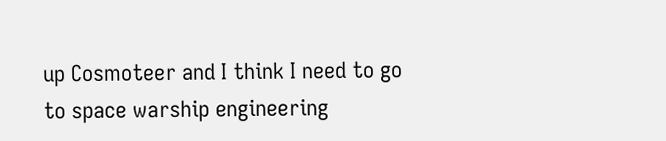up Cosmoteer and I think I need to go to space warship engineering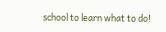school to learn what to do!